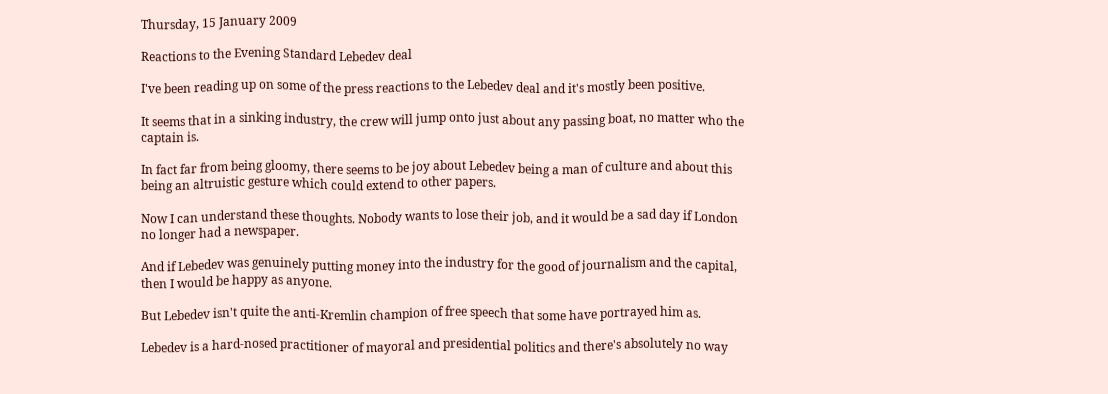Thursday, 15 January 2009

Reactions to the Evening Standard Lebedev deal

I've been reading up on some of the press reactions to the Lebedev deal and it's mostly been positive.

It seems that in a sinking industry, the crew will jump onto just about any passing boat, no matter who the captain is.

In fact far from being gloomy, there seems to be joy about Lebedev being a man of culture and about this being an altruistic gesture which could extend to other papers.

Now I can understand these thoughts. Nobody wants to lose their job, and it would be a sad day if London no longer had a newspaper.

And if Lebedev was genuinely putting money into the industry for the good of journalism and the capital, then I would be happy as anyone.

But Lebedev isn't quite the anti-Kremlin champion of free speech that some have portrayed him as.

Lebedev is a hard-nosed practitioner of mayoral and presidential politics and there's absolutely no way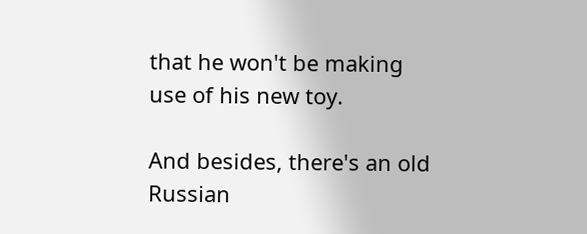that he won't be making use of his new toy.

And besides, there's an old Russian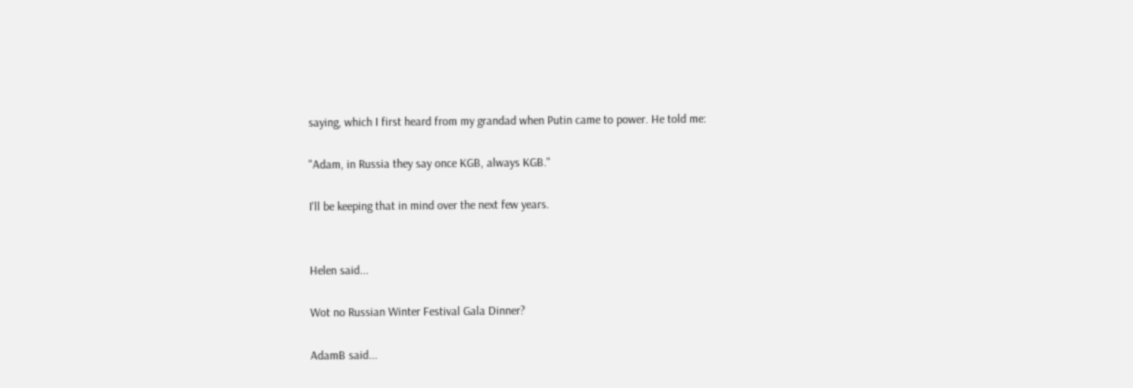saying, which I first heard from my grandad when Putin came to power. He told me:

"Adam, in Russia they say once KGB, always KGB."

I'll be keeping that in mind over the next few years.


Helen said...

Wot no Russian Winter Festival Gala Dinner?

AdamB said...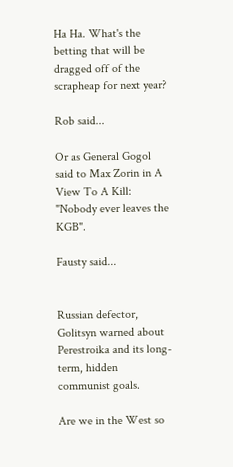Ha Ha. What's the betting that will be dragged off of the scrapheap for next year?

Rob said...

Or as General Gogol said to Max Zorin in A View To A Kill: "Nobody ever leaves the KGB".

Fausty said...


Russian defector, Golitsyn warned about Perestroika and its long-term, hidden communist goals.

Are we in the West so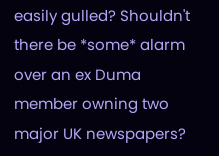easily gulled? Shouldn't there be *some* alarm over an ex Duma member owning two major UK newspapers?